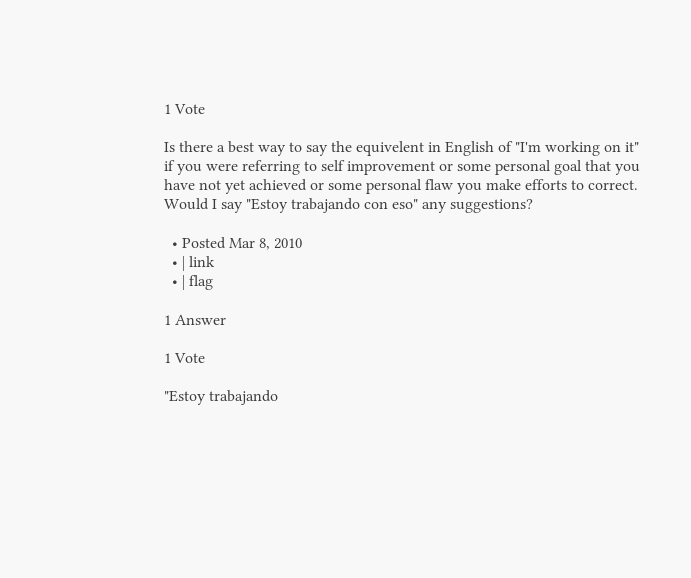1 Vote

Is there a best way to say the equivelent in English of "I'm working on it" if you were referring to self improvement or some personal goal that you have not yet achieved or some personal flaw you make efforts to correct. Would I say "Estoy trabajando con eso" any suggestions?

  • Posted Mar 8, 2010
  • | link
  • | flag

1 Answer

1 Vote

"Estoy trabajando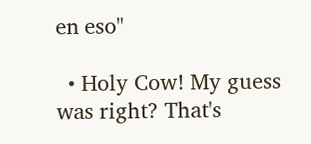en eso"

  • Holy Cow! My guess was right? That's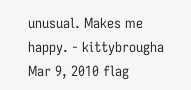unusual. Makes me happy. - kittybrougha Mar 9, 2010 flag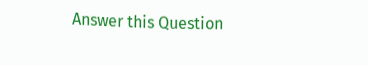Answer this Question